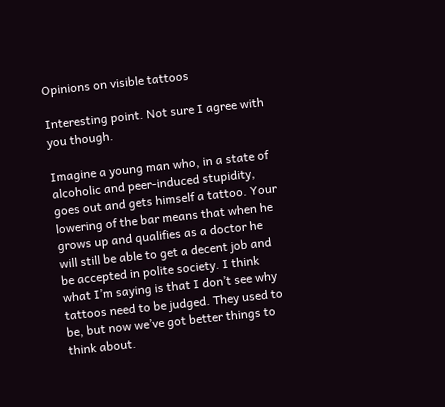Opinions on visible tattoos

Interesting point. Not sure I agree with you though.

Imagine a young man who, in a state of alcoholic and peer-induced stupidity, goes out and gets himself a tattoo. Your lowering of the bar means that when he grows up and qualifies as a doctor he will still be able to get a decent job and be accepted in polite society. I think what I’m saying is that I don’t see why tattoos need to be judged. They used to be, but now we’ve got better things to think about.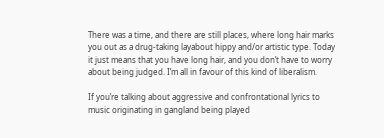There was a time, and there are still places, where long hair marks you out as a drug-taking layabout hippy and/or artistic type. Today it just means that you have long hair, and you don’t have to worry about being judged. I’m all in favour of this kind of liberalism.

If you’re talking about aggressive and confrontational lyrics to music originating in gangland being played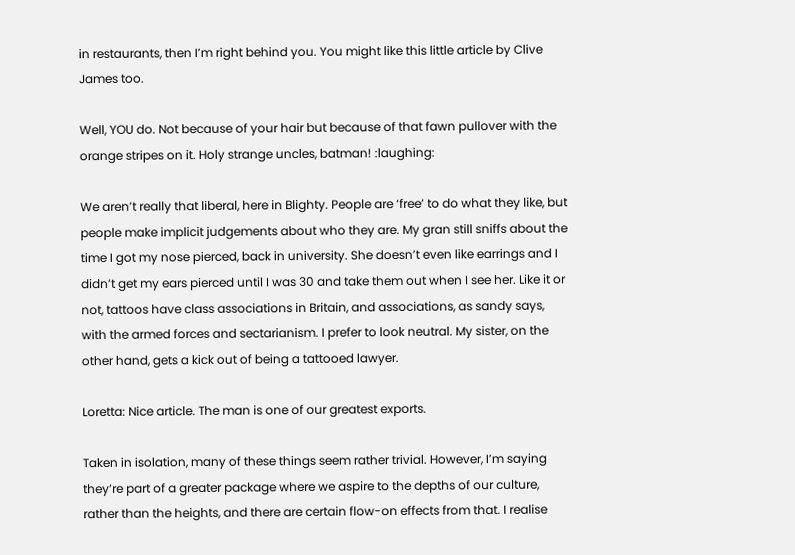in restaurants, then I’m right behind you. You might like this little article by Clive James too.

Well, YOU do. Not because of your hair but because of that fawn pullover with the orange stripes on it. Holy strange uncles, batman! :laughing:

We aren’t really that liberal, here in Blighty. People are ‘free’ to do what they like, but people make implicit judgements about who they are. My gran still sniffs about the time I got my nose pierced, back in university. She doesn’t even like earrings and I didn’t get my ears pierced until I was 30 and take them out when I see her. Like it or not, tattoos have class associations in Britain, and associations, as sandy says, with the armed forces and sectarianism. I prefer to look neutral. My sister, on the other hand, gets a kick out of being a tattooed lawyer.

Loretta: Nice article. The man is one of our greatest exports.

Taken in isolation, many of these things seem rather trivial. However, I’m saying they’re part of a greater package where we aspire to the depths of our culture, rather than the heights, and there are certain flow-on effects from that. I realise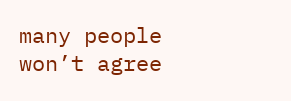many people won’t agree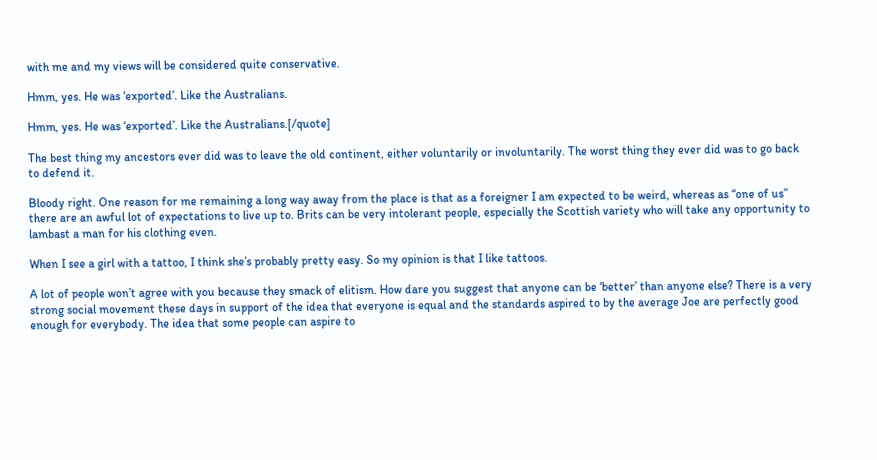with me and my views will be considered quite conservative.

Hmm, yes. He was ‘exported’. Like the Australians.

Hmm, yes. He was ‘exported’. Like the Australians.[/quote]

The best thing my ancestors ever did was to leave the old continent, either voluntarily or involuntarily. The worst thing they ever did was to go back to defend it.

Bloody right. One reason for me remaining a long way away from the place is that as a foreigner I am expected to be weird, whereas as “one of us” there are an awful lot of expectations to live up to. Brits can be very intolerant people, especially the Scottish variety who will take any opportunity to lambast a man for his clothing even.

When I see a girl with a tattoo, I think she’s probably pretty easy. So my opinion is that I like tattoos.

A lot of people won’t agree with you because they smack of elitism. How dare you suggest that anyone can be ‘better’ than anyone else? There is a very strong social movement these days in support of the idea that everyone is equal and the standards aspired to by the average Joe are perfectly good enough for everybody. The idea that some people can aspire to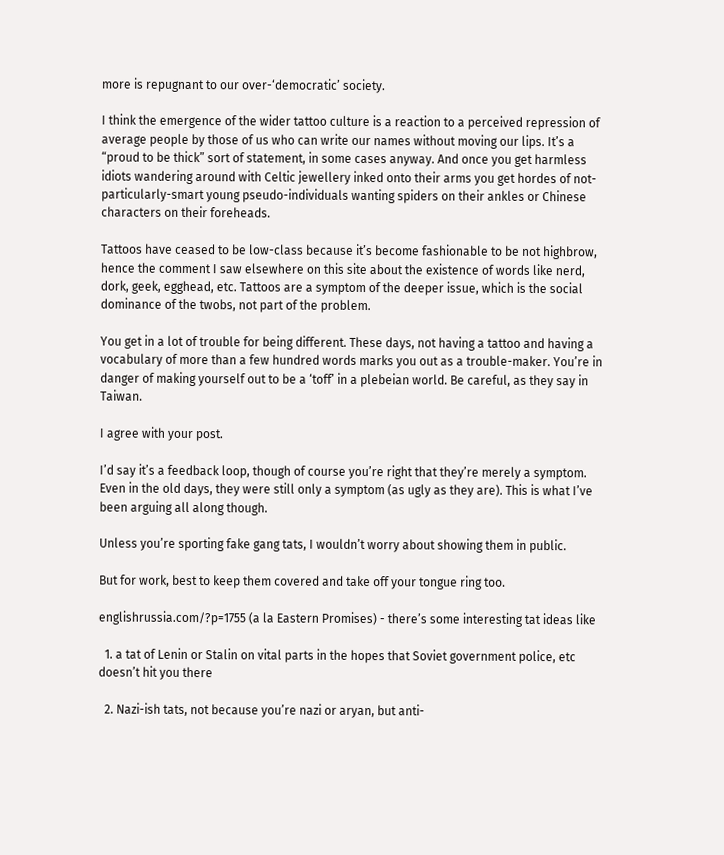more is repugnant to our over-‘democratic’ society.

I think the emergence of the wider tattoo culture is a reaction to a perceived repression of average people by those of us who can write our names without moving our lips. It’s a “proud to be thick” sort of statement, in some cases anyway. And once you get harmless idiots wandering around with Celtic jewellery inked onto their arms you get hordes of not-particularly-smart young pseudo-individuals wanting spiders on their ankles or Chinese characters on their foreheads.

Tattoos have ceased to be low-class because it’s become fashionable to be not highbrow, hence the comment I saw elsewhere on this site about the existence of words like nerd, dork, geek, egghead, etc. Tattoos are a symptom of the deeper issue, which is the social dominance of the twobs, not part of the problem.

You get in a lot of trouble for being different. These days, not having a tattoo and having a vocabulary of more than a few hundred words marks you out as a trouble-maker. You’re in danger of making yourself out to be a ‘toff’ in a plebeian world. Be careful, as they say in Taiwan.

I agree with your post.

I’d say it’s a feedback loop, though of course you’re right that they’re merely a symptom. Even in the old days, they were still only a symptom (as ugly as they are). This is what I’ve been arguing all along though.

Unless you’re sporting fake gang tats, I wouldn’t worry about showing them in public.

But for work, best to keep them covered and take off your tongue ring too.

englishrussia.com/?p=1755 (a la Eastern Promises) - there’s some interesting tat ideas like

  1. a tat of Lenin or Stalin on vital parts in the hopes that Soviet government police, etc doesn’t hit you there

  2. Nazi-ish tats, not because you’re nazi or aryan, but anti-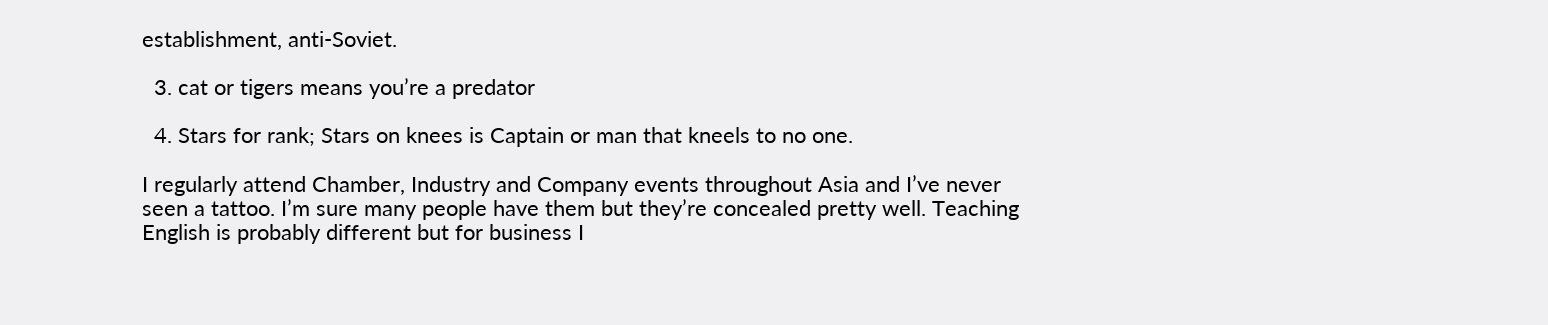establishment, anti-Soviet.

  3. cat or tigers means you’re a predator

  4. Stars for rank; Stars on knees is Captain or man that kneels to no one.

I regularly attend Chamber, Industry and Company events throughout Asia and I’ve never seen a tattoo. I’m sure many people have them but they’re concealed pretty well. Teaching English is probably different but for business I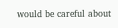would be careful about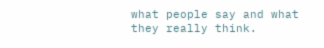what people say and what they really think.